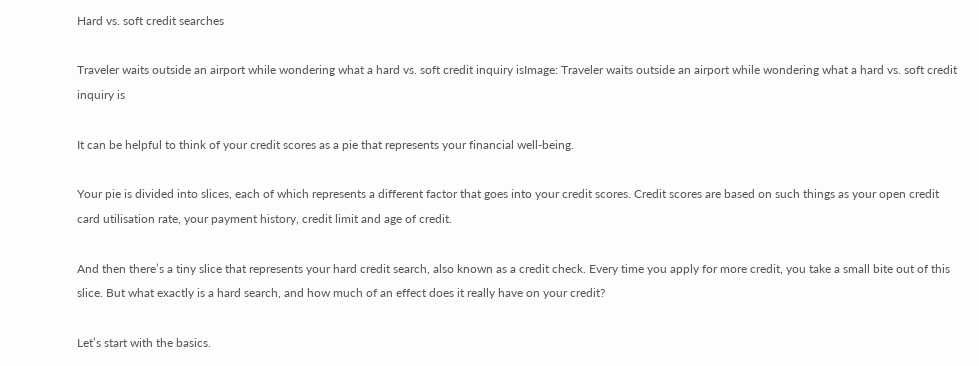Hard vs. soft credit searches

Traveler waits outside an airport while wondering what a hard vs. soft credit inquiry isImage: Traveler waits outside an airport while wondering what a hard vs. soft credit inquiry is

It can be helpful to think of your credit scores as a pie that represents your financial well-being.

Your pie is divided into slices, each of which represents a different factor that goes into your credit scores. Credit scores are based on such things as your open credit card utilisation rate, your payment history, credit limit and age of credit.

And then there’s a tiny slice that represents your hard credit search, also known as a credit check. Every time you apply for more credit, you take a small bite out of this slice. But what exactly is a hard search, and how much of an effect does it really have on your credit?

Let’s start with the basics.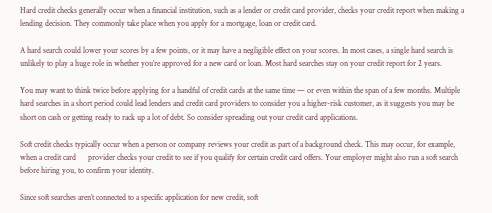Hard credit checks generally occur when a financial institution, such as a lender or credit card provider, checks your credit report when making a lending decision. They commonly take place when you apply for a mortgage, loan or credit card.

A hard search could lower your scores by a few points, or it may have a negligible effect on your scores. In most cases, a single hard search is unlikely to play a huge role in whether you’re approved for a new card or loan. Most hard searches stay on your credit report for 2 years.

You may want to think twice before applying for a handful of credit cards at the same time — or even within the span of a few months. Multiple hard searches in a short period could lead lenders and credit card providers to consider you a higher-risk customer, as it suggests you may be short on cash or getting ready to rack up a lot of debt. So consider spreading out your credit card applications.

Soft credit checks typically occur when a person or company reviews your credit as part of a background check. This may occur, for example, when a credit card      provider checks your credit to see if you qualify for certain credit card offers. Your employer might also run a soft search before hiring you, to confirm your identity.

Since soft searches aren’t connected to a specific application for new credit, soft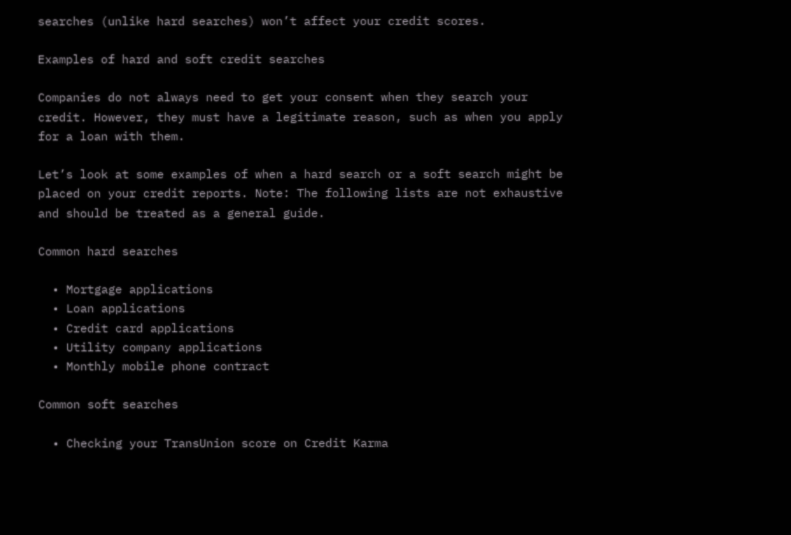searches (unlike hard searches) won’t affect your credit scores.

Examples of hard and soft credit searches

Companies do not always need to get your consent when they search your credit. However, they must have a legitimate reason, such as when you apply for a loan with them.

Let’s look at some examples of when a hard search or a soft search might be placed on your credit reports. Note: The following lists are not exhaustive and should be treated as a general guide.

Common hard searches

  • Mortgage applications
  • Loan applications
  • Credit card applications
  • Utility company applications
  • Monthly mobile phone contract

Common soft searches

  • Checking your TransUnion score on Credit Karma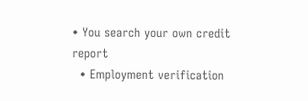• You search your own credit report
  • Employment verification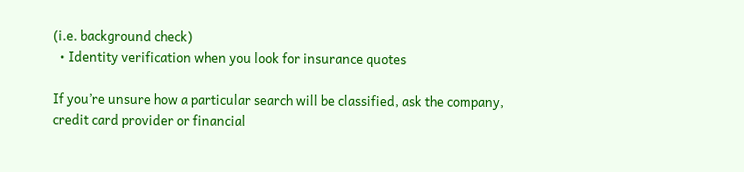(i.e. background check)
  • Identity verification when you look for insurance quotes

If you’re unsure how a particular search will be classified, ask the company, credit card provider or financial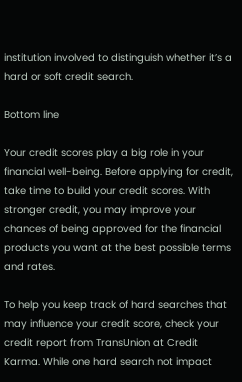institution involved to distinguish whether it’s a hard or soft credit search.

Bottom line

Your credit scores play a big role in your financial well-being. Before applying for credit, take time to build your credit scores. With stronger credit, you may improve your chances of being approved for the financial products you want at the best possible terms and rates.

To help you keep track of hard searches that may influence your credit score, check your credit report from TransUnion at Credit Karma. While one hard search not impact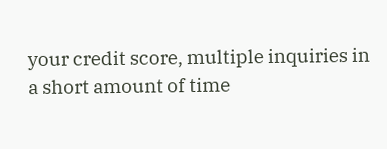your credit score, multiple inquiries in a short amount of time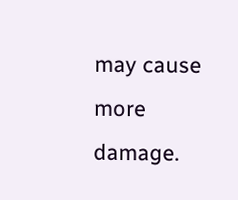may cause more damage.